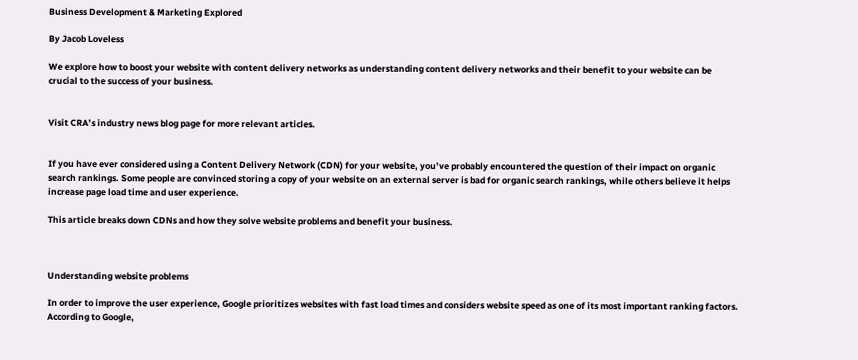Business Development & Marketing Explored

By Jacob Loveless

We explore how to boost your website with content delivery networks as understanding content delivery networks and their benefit to your website can be crucial to the success of your business.


Visit CRA’s industry news blog page for more relevant articles.


If you have ever considered using a Content Delivery Network (CDN) for your website, you’ve probably encountered the question of their impact on organic search rankings. Some people are convinced storing a copy of your website on an external server is bad for organic search rankings, while others believe it helps increase page load time and user experience.

This article breaks down CDNs and how they solve website problems and benefit your business.



Understanding website problems

In order to improve the user experience, Google prioritizes websites with fast load times and considers website speed as one of its most important ranking factors. According to Google,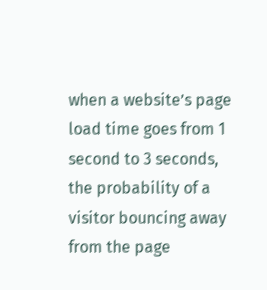when a website’s page load time goes from 1 second to 3 seconds, the probability of a visitor bouncing away from the page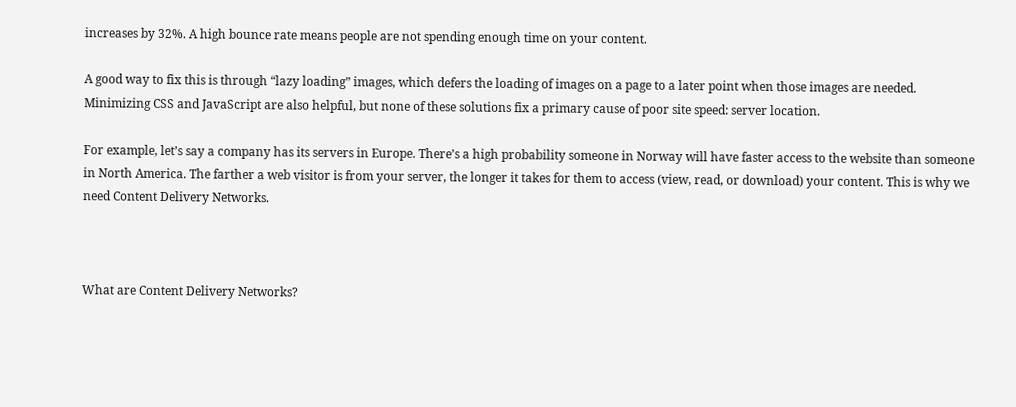increases by 32%. A high bounce rate means people are not spending enough time on your content.

A good way to fix this is through “lazy loading” images, which defers the loading of images on a page to a later point when those images are needed. Minimizing CSS and JavaScript are also helpful, but none of these solutions fix a primary cause of poor site speed: server location.

For example, let’s say a company has its servers in Europe. There’s a high probability someone in Norway will have faster access to the website than someone in North America. The farther a web visitor is from your server, the longer it takes for them to access (view, read, or download) your content. This is why we need Content Delivery Networks.



What are Content Delivery Networks?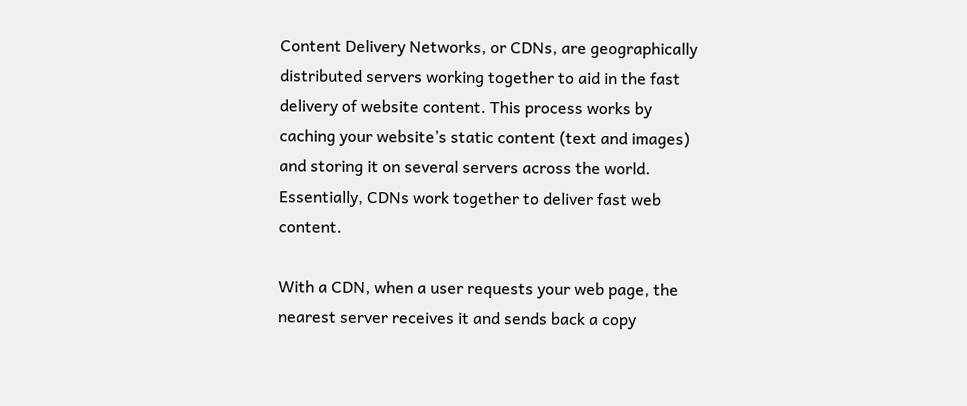Content Delivery Networks, or CDNs, are geographically distributed servers working together to aid in the fast delivery of website content. This process works by caching your website’s static content (text and images) and storing it on several servers across the world. Essentially, CDNs work together to deliver fast web content.

With a CDN, when a user requests your web page, the nearest server receives it and sends back a copy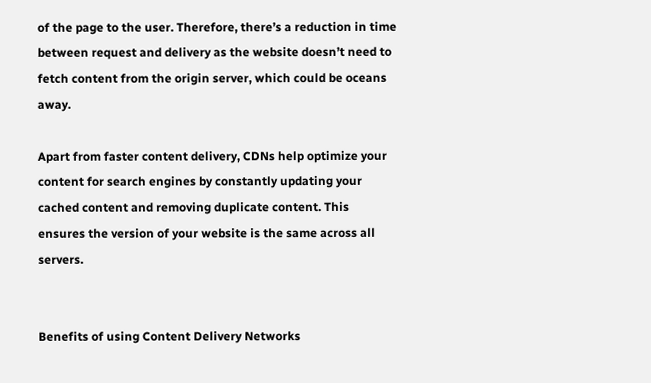of the page to the user. Therefore, there’s a reduction in time between request and delivery as the website doesn’t need to fetch content from the origin server, which could be oceans away.

Apart from faster content delivery, CDNs help optimize your content for search engines by constantly updating your cached content and removing duplicate content. This ensures the version of your website is the same across all servers.


Benefits of using Content Delivery Networks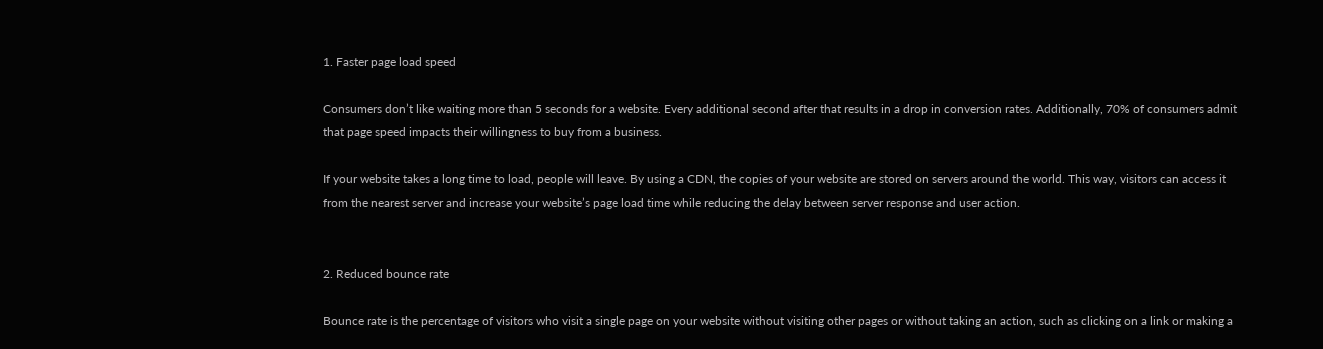1. Faster page load speed

Consumers don’t like waiting more than 5 seconds for a website. Every additional second after that results in a drop in conversion rates. Additionally, 70% of consumers admit that page speed impacts their willingness to buy from a business.

If your website takes a long time to load, people will leave. By using a CDN, the copies of your website are stored on servers around the world. This way, visitors can access it from the nearest server and increase your website’s page load time while reducing the delay between server response and user action.


2. Reduced bounce rate

Bounce rate is the percentage of visitors who visit a single page on your website without visiting other pages or without taking an action, such as clicking on a link or making a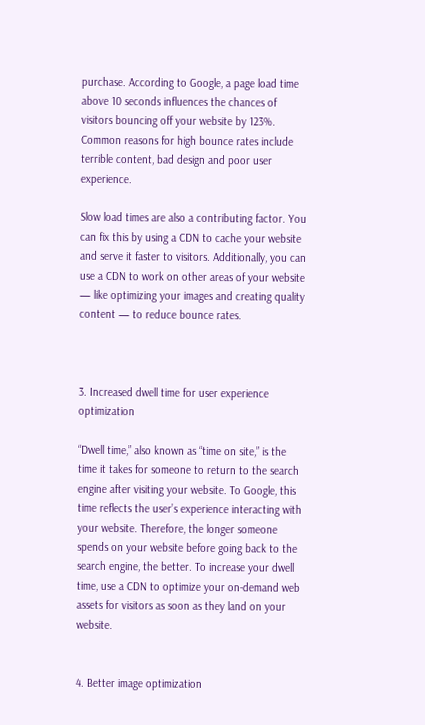purchase. According to Google, a page load time above 10 seconds influences the chances of visitors bouncing off your website by 123%. Common reasons for high bounce rates include terrible content, bad design and poor user experience.

Slow load times are also a contributing factor. You can fix this by using a CDN to cache your website and serve it faster to visitors. Additionally, you can use a CDN to work on other areas of your website — like optimizing your images and creating quality content — to reduce bounce rates.



3. Increased dwell time for user experience optimization

“Dwell time,” also known as “time on site,” is the time it takes for someone to return to the search engine after visiting your website. To Google, this time reflects the user’s experience interacting with your website. Therefore, the longer someone spends on your website before going back to the search engine, the better. To increase your dwell time, use a CDN to optimize your on-demand web assets for visitors as soon as they land on your website.


4. Better image optimization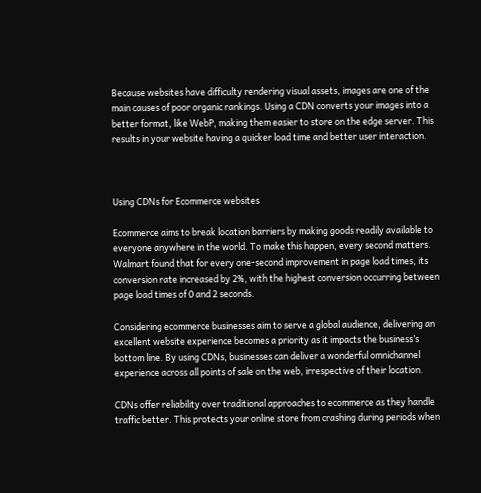Because websites have difficulty rendering visual assets, images are one of the main causes of poor organic rankings. Using a CDN converts your images into a better format, like WebP, making them easier to store on the edge server. This results in your website having a quicker load time and better user interaction.



Using CDNs for Ecommerce websites

Ecommerce aims to break location barriers by making goods readily available to everyone anywhere in the world. To make this happen, every second matters. Walmart found that for every one-second improvement in page load times, its conversion rate increased by 2%, with the highest conversion occurring between page load times of 0 and 2 seconds.

Considering ecommerce businesses aim to serve a global audience, delivering an excellent website experience becomes a priority as it impacts the business’s bottom line. By using CDNs, businesses can deliver a wonderful omnichannel experience across all points of sale on the web, irrespective of their location.

CDNs offer reliability over traditional approaches to ecommerce as they handle traffic better. This protects your online store from crashing during periods when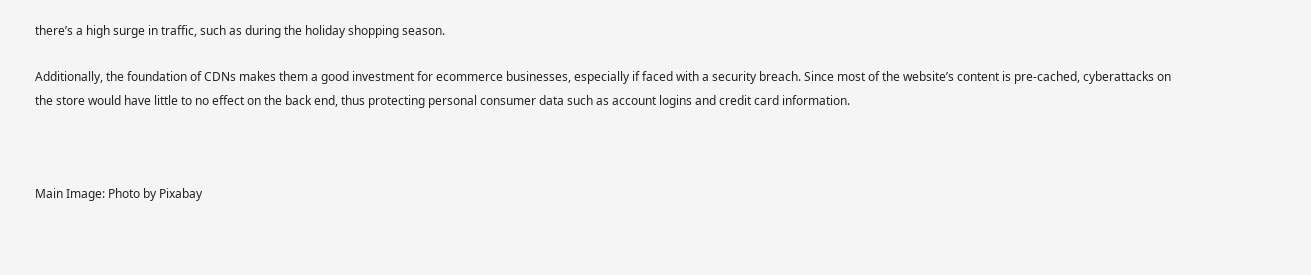there’s a high surge in traffic, such as during the holiday shopping season.

Additionally, the foundation of CDNs makes them a good investment for ecommerce businesses, especially if faced with a security breach. Since most of the website’s content is pre-cached, cyberattacks on the store would have little to no effect on the back end, thus protecting personal consumer data such as account logins and credit card information.



Main Image: Photo by Pixabay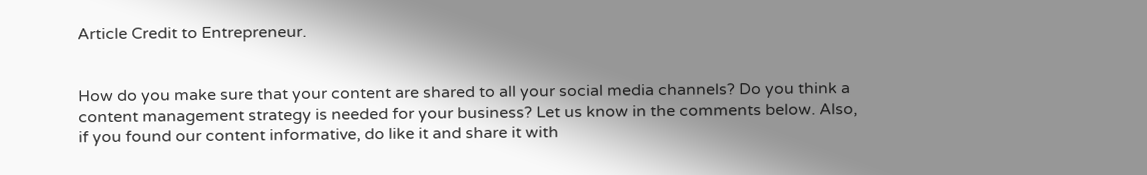Article Credit to Entrepreneur.


How do you make sure that your content are shared to all your social media channels? Do you think a content management strategy is needed for your business? Let us know in the comments below. Also, if you found our content informative, do like it and share it with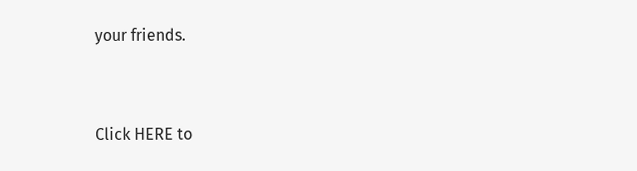your friends.



Click HERE to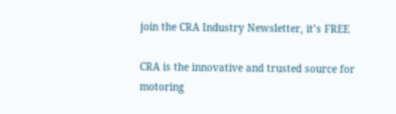join the CRA Industry Newsletter, it’s FREE

CRA is the innovative and trusted source for motoring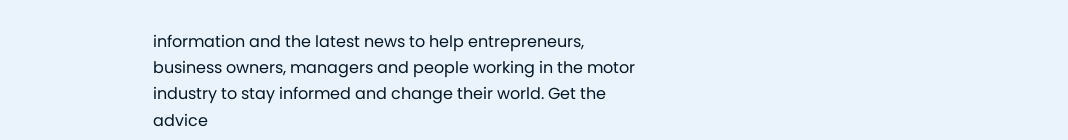information and the latest news to help entrepreneurs, business owners, managers and people working in the motor industry to stay informed and change their world. Get the advice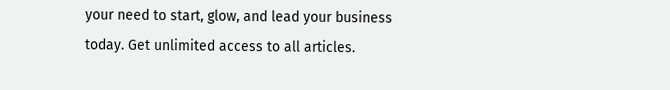your need to start, glow, and lead your business today. Get unlimited access to all articles.